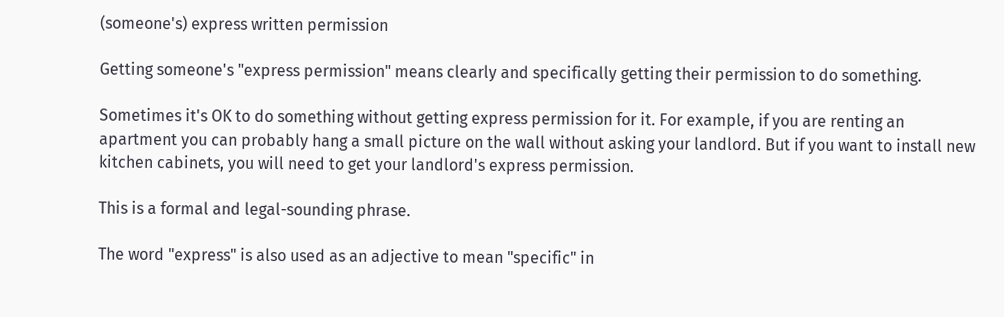(someone's) express written permission

Getting someone's "express permission" means clearly and specifically getting their permission to do something.

Sometimes it's OK to do something without getting express permission for it. For example, if you are renting an apartment you can probably hang a small picture on the wall without asking your landlord. But if you want to install new kitchen cabinets, you will need to get your landlord's express permission.

This is a formal and legal-sounding phrase.

The word "express" is also used as an adjective to mean "specific" in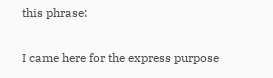this phrase:

I came here for the express purpose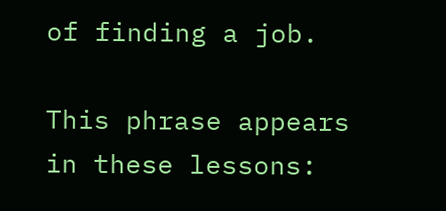of finding a job.

This phrase appears in these lessons: